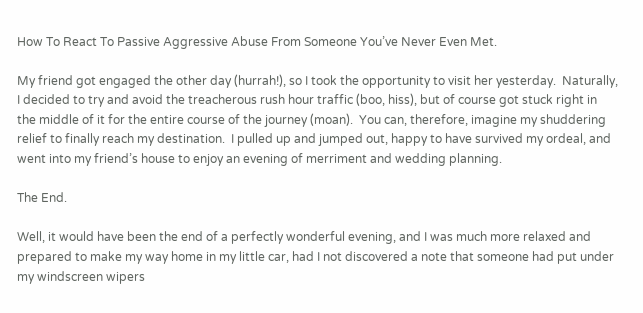How To React To Passive Aggressive Abuse From Someone You’ve Never Even Met.

My friend got engaged the other day (hurrah!), so I took the opportunity to visit her yesterday.  Naturally, I decided to try and avoid the treacherous rush hour traffic (boo, hiss), but of course got stuck right in the middle of it for the entire course of the journey (moan).  You can, therefore, imagine my shuddering relief to finally reach my destination.  I pulled up and jumped out, happy to have survived my ordeal, and went into my friend’s house to enjoy an evening of merriment and wedding planning.

The End.

Well, it would have been the end of a perfectly wonderful evening, and I was much more relaxed and prepared to make my way home in my little car, had I not discovered a note that someone had put under my windscreen wipers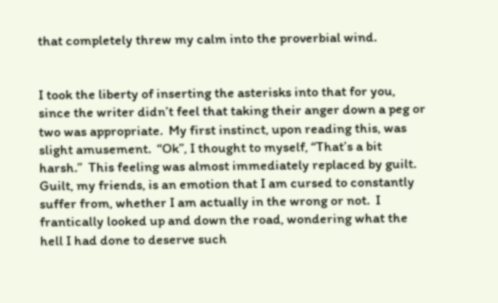that completely threw my calm into the proverbial wind.


I took the liberty of inserting the asterisks into that for you, since the writer didn’t feel that taking their anger down a peg or two was appropriate.  My first instinct, upon reading this, was slight amusement.  “Ok”, I thought to myself, “That’s a bit harsh.”  This feeling was almost immediately replaced by guilt.  Guilt, my friends, is an emotion that I am cursed to constantly suffer from, whether I am actually in the wrong or not.  I frantically looked up and down the road, wondering what the hell I had done to deserve such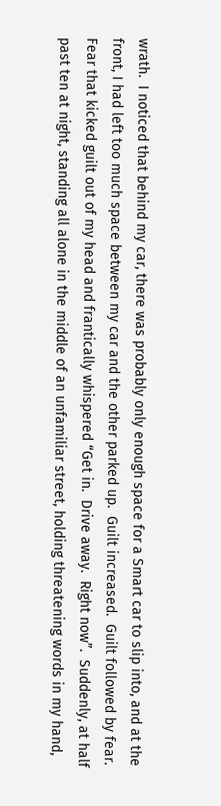wrath.  I noticed that behind my car, there was probably only enough space for a Smart car to slip into, and at the front, I had left too much space between my car and the other parked up.  Guilt increased.  Guilt followed by fear.  Fear that kicked guilt out of my head and frantically whispered “Get in.  Drive away.  Right now”.  Suddenly, at half past ten at night, standing all alone in the middle of an unfamiliar street, holding threatening words in my hand,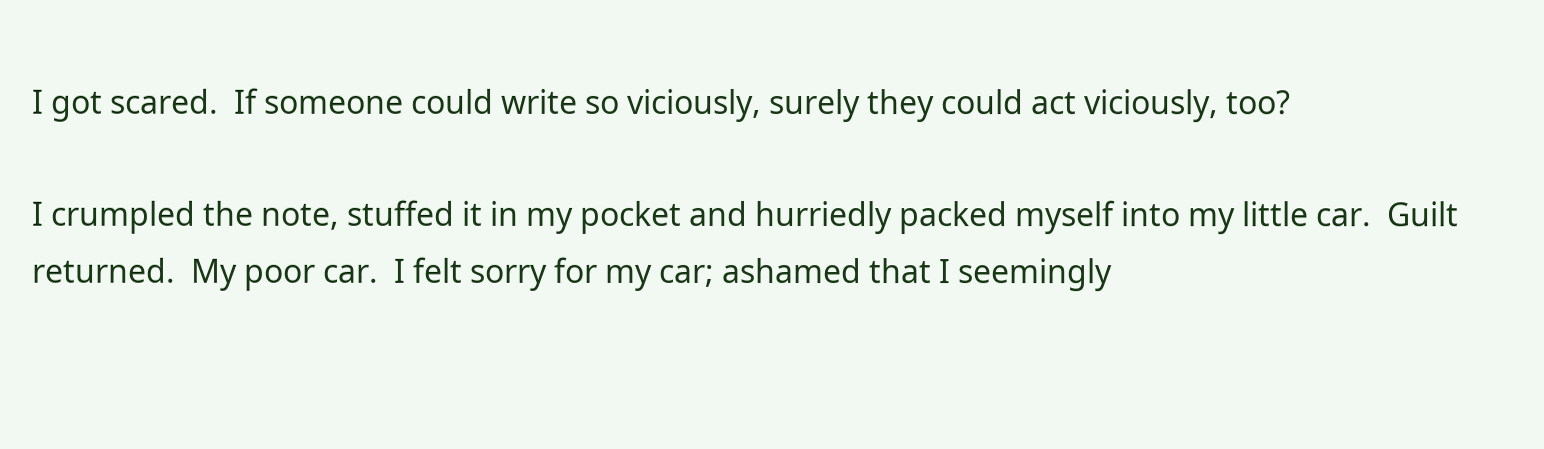I got scared.  If someone could write so viciously, surely they could act viciously, too?

I crumpled the note, stuffed it in my pocket and hurriedly packed myself into my little car.  Guilt returned.  My poor car.  I felt sorry for my car; ashamed that I seemingly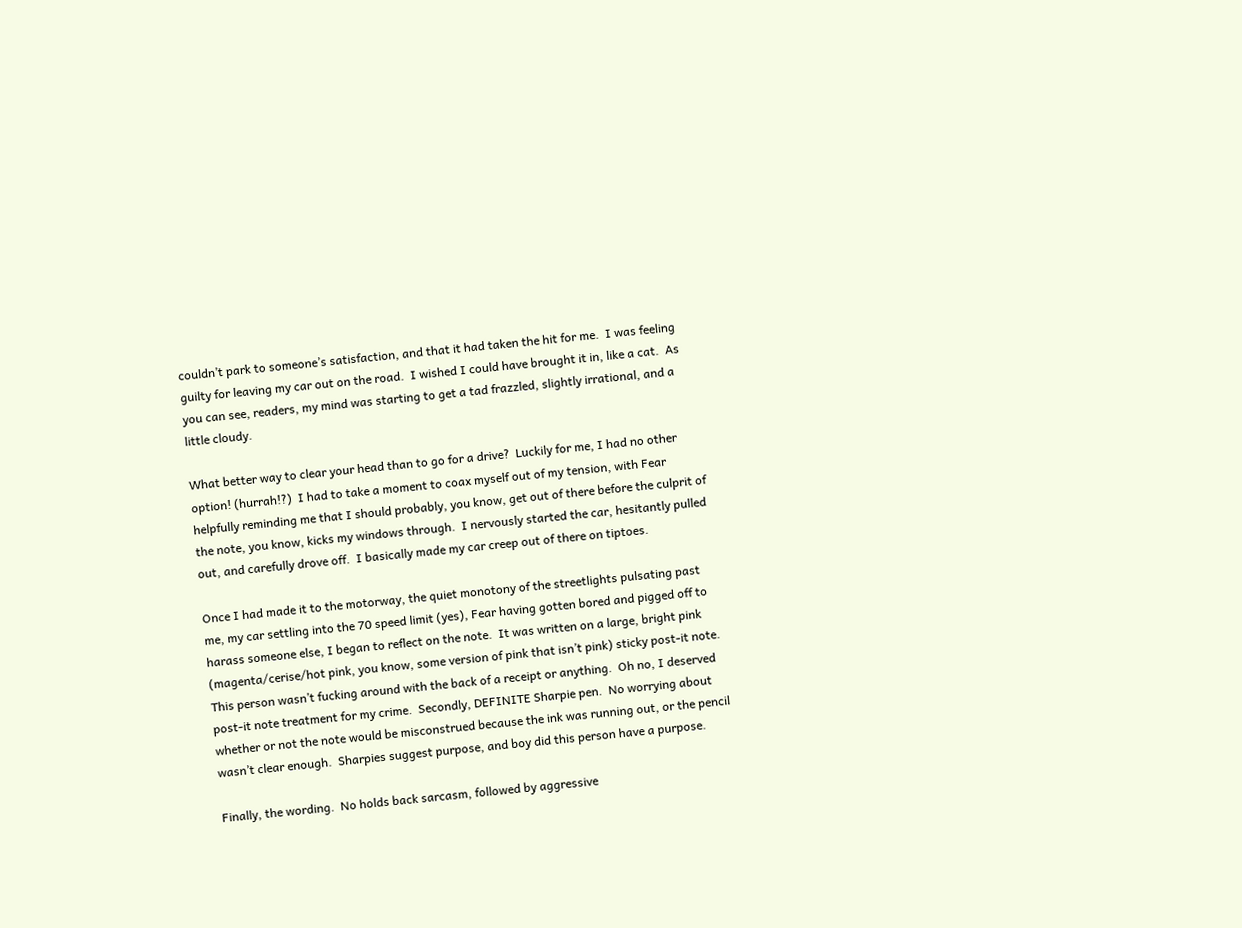couldn’t park to someone’s satisfaction, and that it had taken the hit for me.  I was feeling guilty for leaving my car out on the road.  I wished I could have brought it in, like a cat.  As you can see, readers, my mind was starting to get a tad frazzled, slightly irrational, and a little cloudy.

What better way to clear your head than to go for a drive?  Luckily for me, I had no other option! (hurrah!?)  I had to take a moment to coax myself out of my tension, with Fear helpfully reminding me that I should probably, you know, get out of there before the culprit of the note, you know, kicks my windows through.  I nervously started the car, hesitantly pulled out, and carefully drove off.  I basically made my car creep out of there on tiptoes.

Once I had made it to the motorway, the quiet monotony of the streetlights pulsating past me, my car settling into the 70 speed limit (yes), Fear having gotten bored and pigged off to harass someone else, I began to reflect on the note.  It was written on a large, bright pink (magenta/cerise/hot pink, you know, some version of pink that isn’t pink) sticky post-it note.  This person wasn’t fucking around with the back of a receipt or anything.  Oh no, I deserved post-it note treatment for my crime.  Secondly, DEFINITE Sharpie pen.  No worrying about whether or not the note would be misconstrued because the ink was running out, or the pencil wasn’t clear enough.  Sharpies suggest purpose, and boy did this person have a purpose.

Finally, the wording.  No holds back sarcasm, followed by aggressive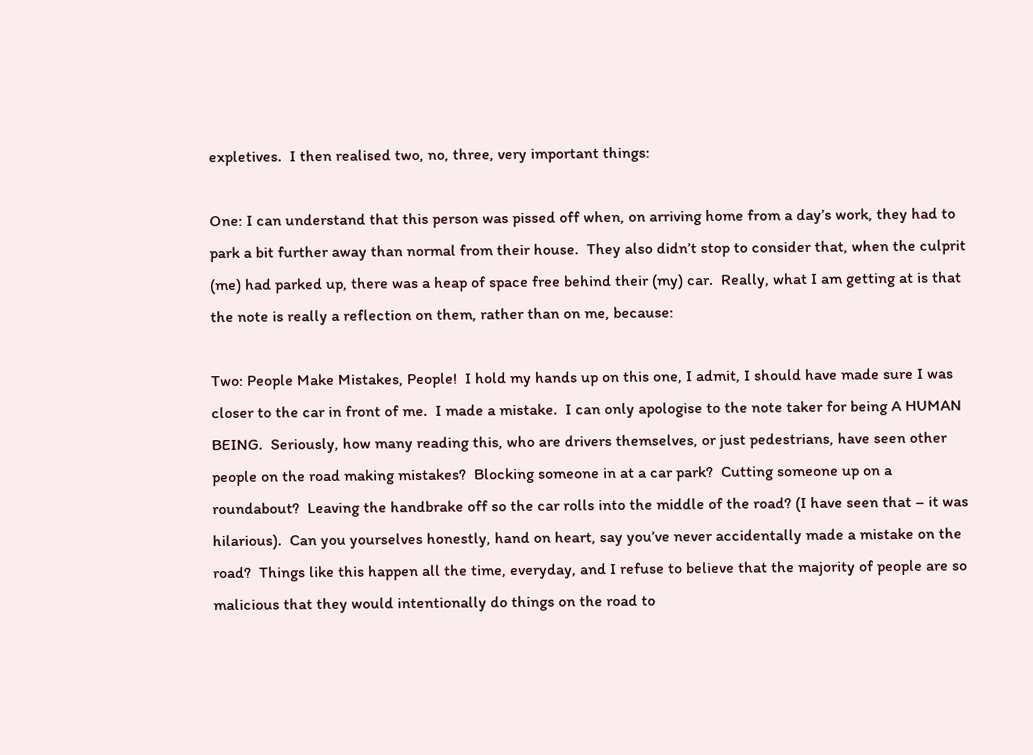expletives.  I then realised two, no, three, very important things:

One: I can understand that this person was pissed off when, on arriving home from a day’s work, they had to park a bit further away than normal from their house.  They also didn’t stop to consider that, when the culprit (me) had parked up, there was a heap of space free behind their (my) car.  Really, what I am getting at is that the note is really a reflection on them, rather than on me, because:

Two: People Make Mistakes, People!  I hold my hands up on this one, I admit, I should have made sure I was closer to the car in front of me.  I made a mistake.  I can only apologise to the note taker for being A HUMAN BEING.  Seriously, how many reading this, who are drivers themselves, or just pedestrians, have seen other people on the road making mistakes?  Blocking someone in at a car park?  Cutting someone up on a roundabout?  Leaving the handbrake off so the car rolls into the middle of the road? (I have seen that – it was hilarious).  Can you yourselves honestly, hand on heart, say you’ve never accidentally made a mistake on the road?  Things like this happen all the time, everyday, and I refuse to believe that the majority of people are so malicious that they would intentionally do things on the road to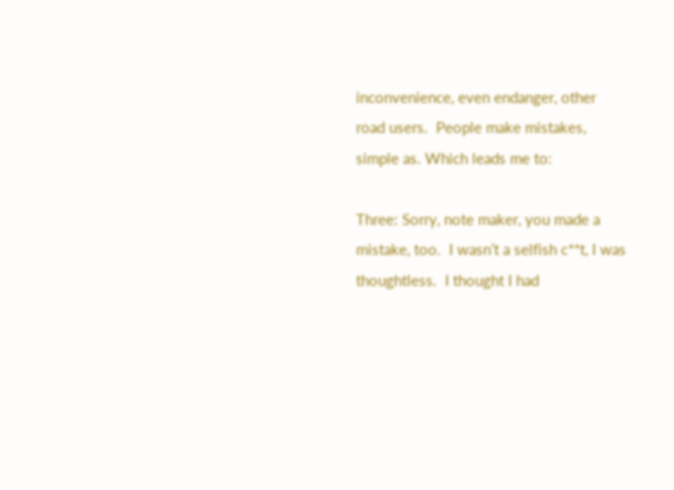inconvenience, even endanger, other road users.  People make mistakes, simple as. Which leads me to:

Three: Sorry, note maker, you made a mistake, too.  I wasn’t a selfish c**t, I was thoughtless.  I thought I had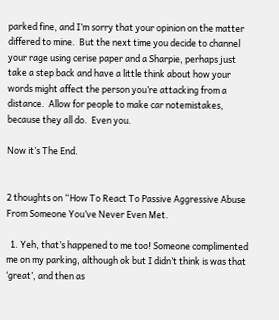parked fine, and I’m sorry that your opinion on the matter differed to mine.  But the next time you decide to channel your rage using cerise paper and a Sharpie, perhaps just take a step back and have a little think about how your words might affect the person you’re attacking from a distance.  Allow for people to make car notemistakes, because they all do.  Even you.

Now it’s The End.


2 thoughts on “How To React To Passive Aggressive Abuse From Someone You’ve Never Even Met.

  1. Yeh, that’s happened to me too! Someone complimented me on my parking, although ok but I didn’t think is was that ‘great’, and then as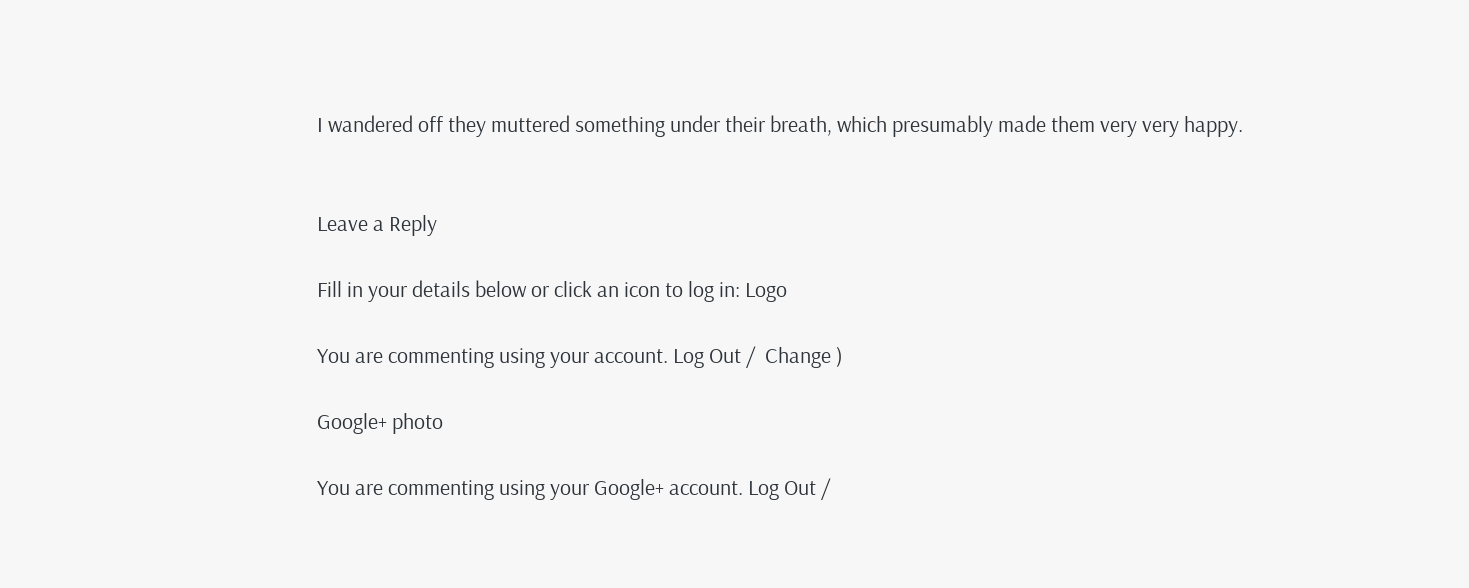I wandered off they muttered something under their breath, which presumably made them very very happy.


Leave a Reply

Fill in your details below or click an icon to log in: Logo

You are commenting using your account. Log Out /  Change )

Google+ photo

You are commenting using your Google+ account. Log Out /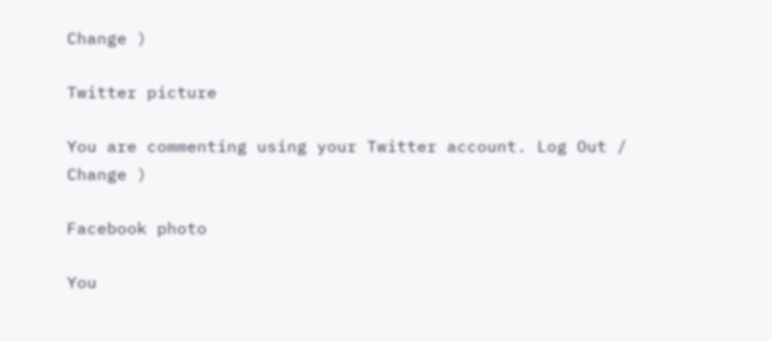Change )

Twitter picture

You are commenting using your Twitter account. Log Out /  Change )

Facebook photo

You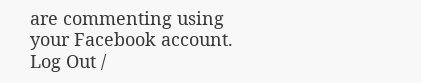are commenting using your Facebook account. Log Out /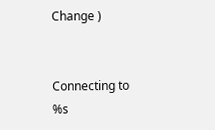Change )


Connecting to %s